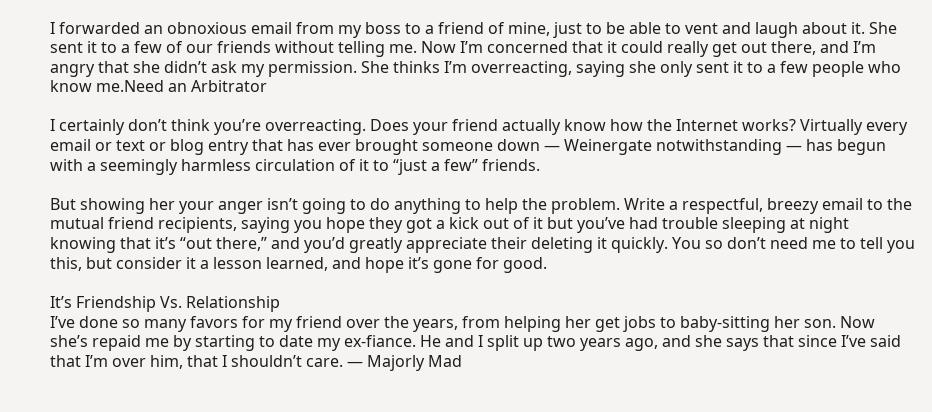I forwarded an obnoxious email from my boss to a friend of mine, just to be able to vent and laugh about it. She sent it to a few of our friends without telling me. Now I’m concerned that it could really get out there, and I’m angry that she didn’t ask my permission. She thinks I’m overreacting, saying she only sent it to a few people who know me.Need an Arbitrator

I certainly don’t think you’re overreacting. Does your friend actually know how the Internet works? Virtually every email or text or blog entry that has ever brought someone down — Weinergate notwithstanding — has begun with a seemingly harmless circulation of it to “just a few” friends.

But showing her your anger isn’t going to do anything to help the problem. Write a respectful, breezy email to the mutual friend recipients, saying you hope they got a kick out of it but you’ve had trouble sleeping at night knowing that it’s “out there,” and you’d greatly appreciate their deleting it quickly. You so don’t need me to tell you this, but consider it a lesson learned, and hope it’s gone for good.

It’s Friendship Vs. Relationship
I’ve done so many favors for my friend over the years, from helping her get jobs to baby-sitting her son. Now she’s repaid me by starting to date my ex-fiance. He and I split up two years ago, and she says that since I’ve said that I’m over him, that I shouldn’t care. — Majorly Mad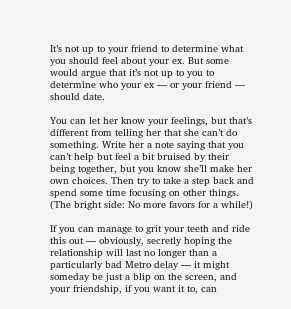It’s not up to your friend to determine what you should feel about your ex. But some would argue that it’s not up to you to determine who your ex — or your friend — should date.

You can let her know your feelings, but that’s different from telling her that she can’t do something. Write her a note saying that you can’t help but feel a bit bruised by their being together, but you know she’ll make her own choices. Then try to take a step back and spend some time focusing on other things. (The bright side: No more favors for a while!)

If you can manage to grit your teeth and ride this out — obviously, secretly hoping the relationship will last no longer than a particularly bad Metro delay — it might someday be just a blip on the screen, and your friendship, if you want it to, can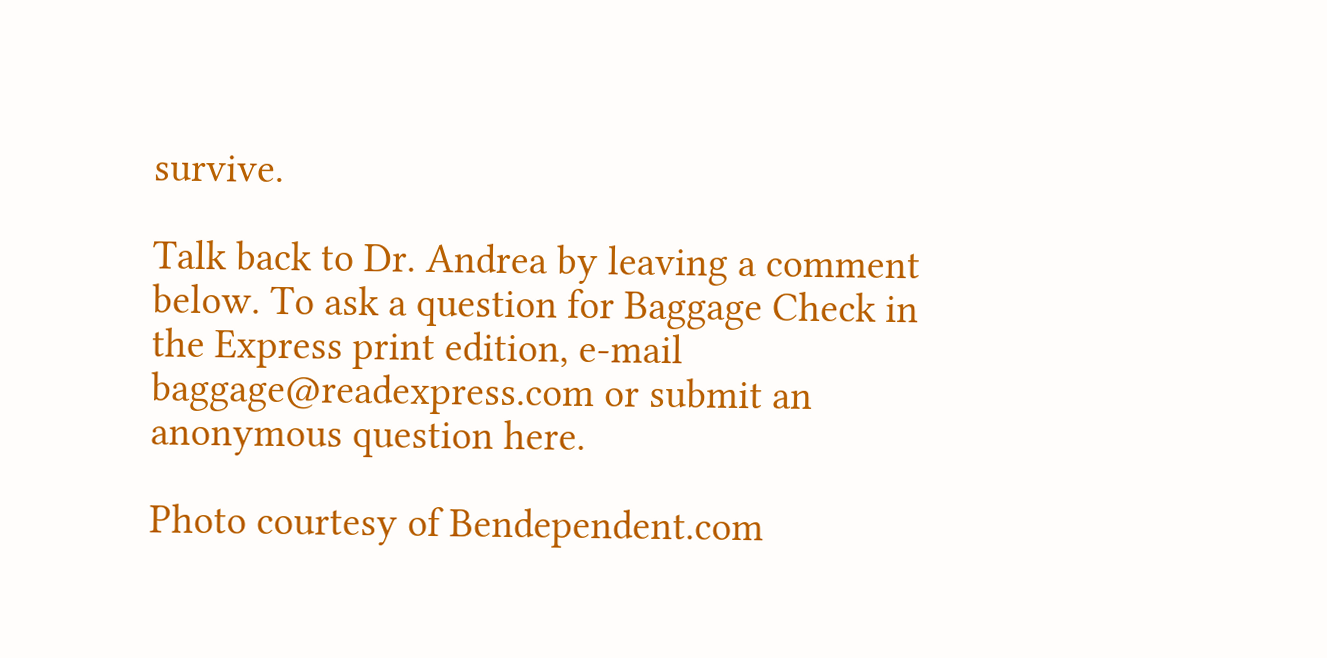survive.

Talk back to Dr. Andrea by leaving a comment below. To ask a question for Baggage Check in the Express print edition, e-mail baggage@readexpress.com or submit an anonymous question here.

Photo courtesy of Bendependent.com